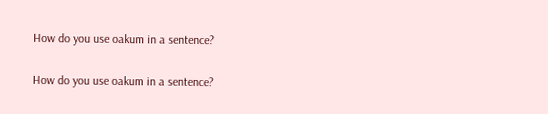How do you use oakum in a sentence?

How do you use oakum in a sentence?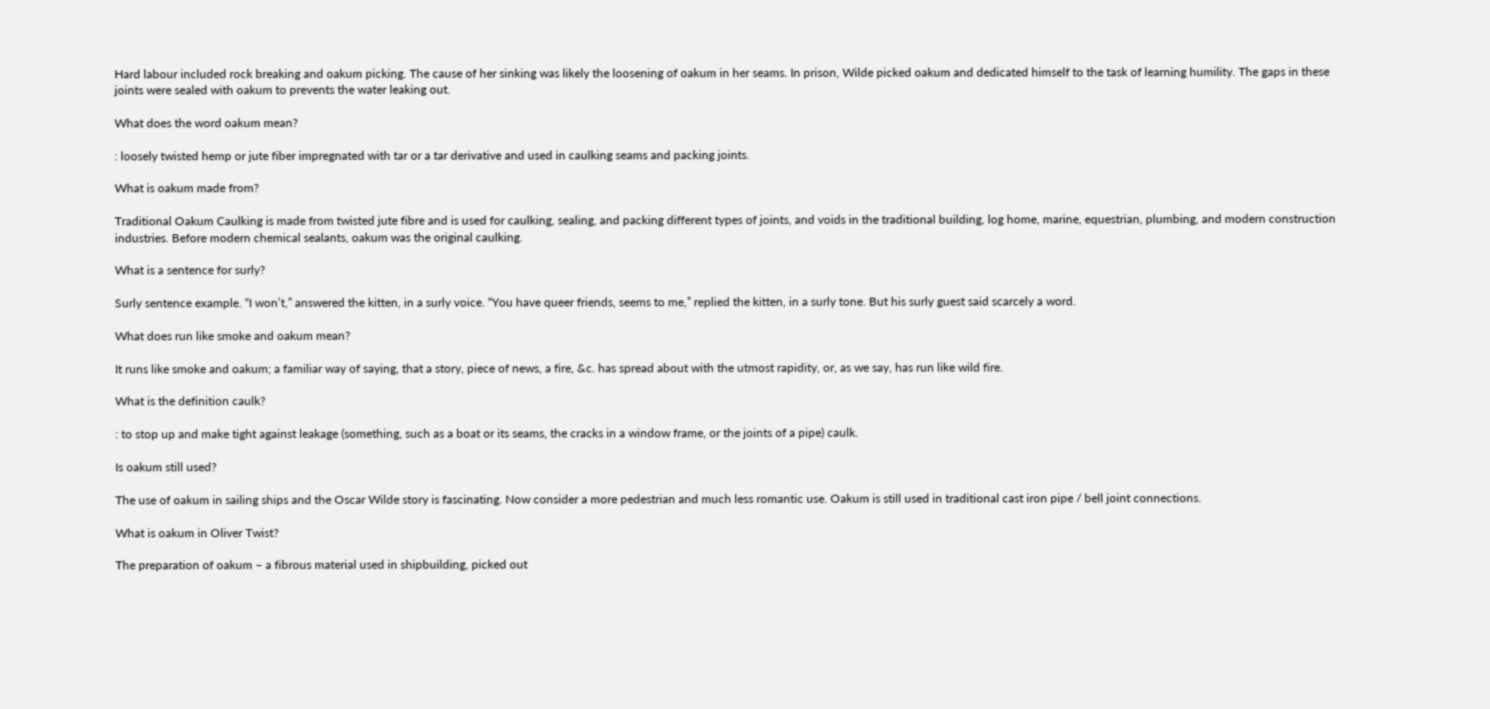Hard labour included rock breaking and oakum picking. The cause of her sinking was likely the loosening of oakum in her seams. In prison, Wilde picked oakum and dedicated himself to the task of learning humility. The gaps in these joints were sealed with oakum to prevents the water leaking out.

What does the word oakum mean?

: loosely twisted hemp or jute fiber impregnated with tar or a tar derivative and used in caulking seams and packing joints.

What is oakum made from?

Traditional Oakum Caulking is made from twisted jute fibre and is used for caulking, sealing, and packing different types of joints, and voids in the traditional building, log home, marine, equestrian, plumbing, and modern construction industries. Before modern chemical sealants, oakum was the original caulking.

What is a sentence for surly?

Surly sentence example. “I won’t,” answered the kitten, in a surly voice. “You have queer friends, seems to me,” replied the kitten, in a surly tone. But his surly guest said scarcely a word.

What does run like smoke and oakum mean?

It runs like smoke and oakum; a familiar way of saying, that a story, piece of news, a fire, &c. has spread about with the utmost rapidity, or, as we say, has run like wild fire.

What is the definition caulk?

: to stop up and make tight against leakage (something, such as a boat or its seams, the cracks in a window frame, or the joints of a pipe) caulk.

Is oakum still used?

The use of oakum in sailing ships and the Oscar Wilde story is fascinating. Now consider a more pedestrian and much less romantic use. Oakum is still used in traditional cast iron pipe / bell joint connections.

What is oakum in Oliver Twist?

The preparation of oakum – a fibrous material used in shipbuilding, picked out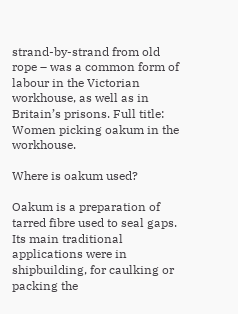strand-by-strand from old rope – was a common form of labour in the Victorian workhouse, as well as in Britain’s prisons. Full title: Women picking oakum in the workhouse.

Where is oakum used?

Oakum is a preparation of tarred fibre used to seal gaps. Its main traditional applications were in shipbuilding, for caulking or packing the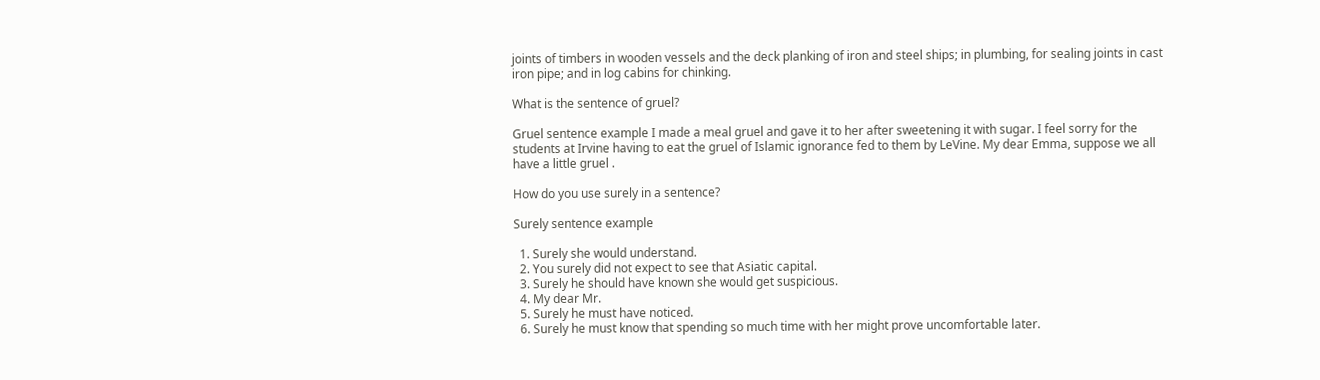joints of timbers in wooden vessels and the deck planking of iron and steel ships; in plumbing, for sealing joints in cast iron pipe; and in log cabins for chinking.

What is the sentence of gruel?

Gruel sentence example I made a meal gruel and gave it to her after sweetening it with sugar. I feel sorry for the students at Irvine having to eat the gruel of Islamic ignorance fed to them by LeVine. My dear Emma, suppose we all have a little gruel .

How do you use surely in a sentence?

Surely sentence example

  1. Surely she would understand.
  2. You surely did not expect to see that Asiatic capital.
  3. Surely he should have known she would get suspicious.
  4. My dear Mr.
  5. Surely he must have noticed.
  6. Surely he must know that spending so much time with her might prove uncomfortable later.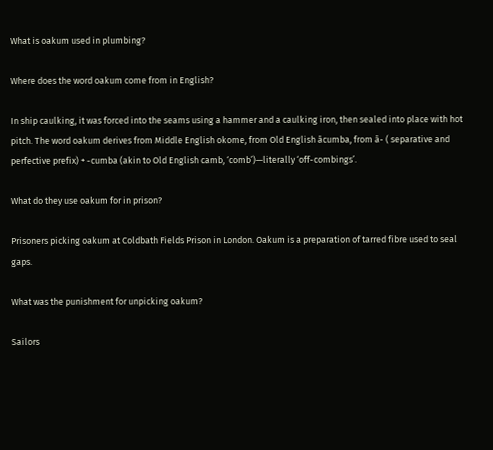What is oakum used in plumbing?

Where does the word oakum come from in English?

In ship caulking, it was forced into the seams using a hammer and a caulking iron, then sealed into place with hot pitch. The word oakum derives from Middle English okome, from Old English ācumba, from ā- ( separative and perfective prefix) + -cumba (akin to Old English camb, ‘comb’)—literally ‘off-combings’.

What do they use oakum for in prison?

Prisoners picking oakum at Coldbath Fields Prison in London. Oakum is a preparation of tarred fibre used to seal gaps.

What was the punishment for unpicking oakum?

Sailors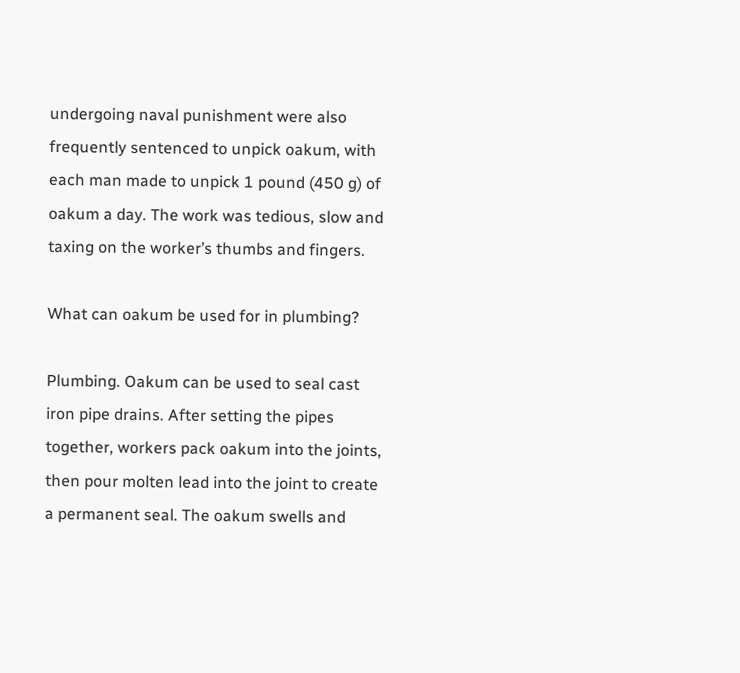undergoing naval punishment were also frequently sentenced to unpick oakum, with each man made to unpick 1 pound (450 g) of oakum a day. The work was tedious, slow and taxing on the worker’s thumbs and fingers.

What can oakum be used for in plumbing?

Plumbing. Oakum can be used to seal cast iron pipe drains. After setting the pipes together, workers pack oakum into the joints, then pour molten lead into the joint to create a permanent seal. The oakum swells and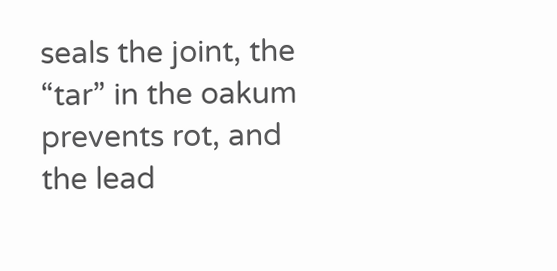seals the joint, the “tar” in the oakum prevents rot, and the lead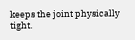keeps the joint physically tight.